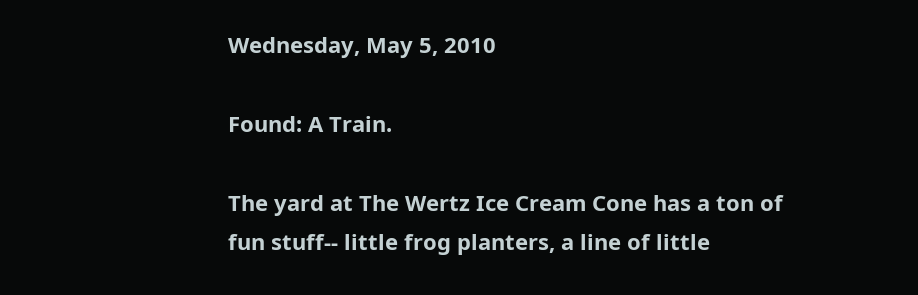Wednesday, May 5, 2010

Found: A Train.

The yard at The Wertz Ice Cream Cone has a ton of fun stuff-- little frog planters, a line of little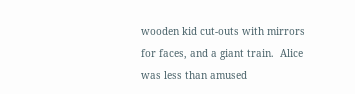wooden kid cut-outs with mirrors for faces, and a giant train.  Alice was less than amused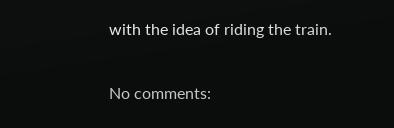with the idea of riding the train.

No comments: